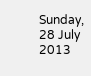Sunday, 28 July 2013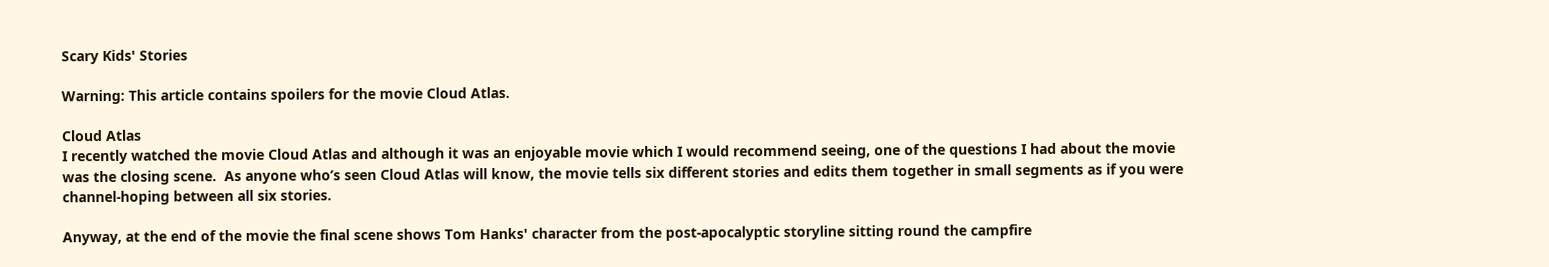Scary Kids' Stories

Warning: This article contains spoilers for the movie Cloud Atlas.

Cloud Atlas
I recently watched the movie Cloud Atlas and although it was an enjoyable movie which I would recommend seeing, one of the questions I had about the movie was the closing scene.  As anyone who’s seen Cloud Atlas will know, the movie tells six different stories and edits them together in small segments as if you were channel-hoping between all six stories.

Anyway, at the end of the movie the final scene shows Tom Hanks' character from the post-apocalyptic storyline sitting round the campfire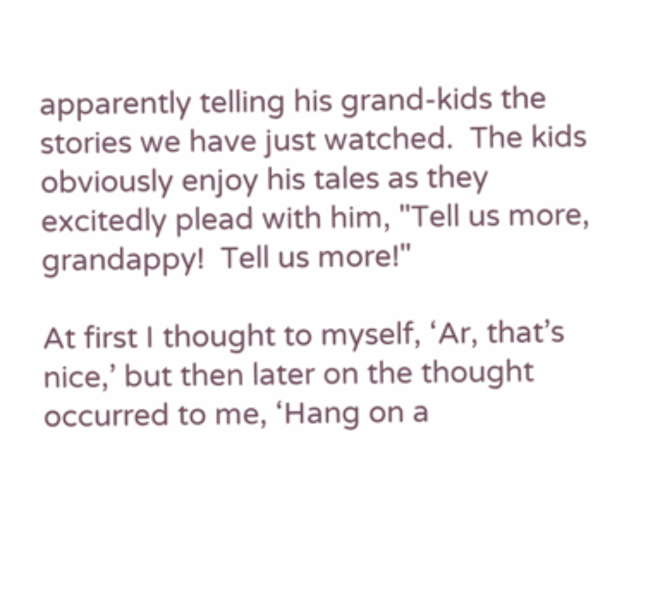apparently telling his grand-kids the stories we have just watched.  The kids obviously enjoy his tales as they excitedly plead with him, "Tell us more, grandappy!  Tell us more!"

At first I thought to myself, ‘Ar, that’s nice,’ but then later on the thought occurred to me, ‘Hang on a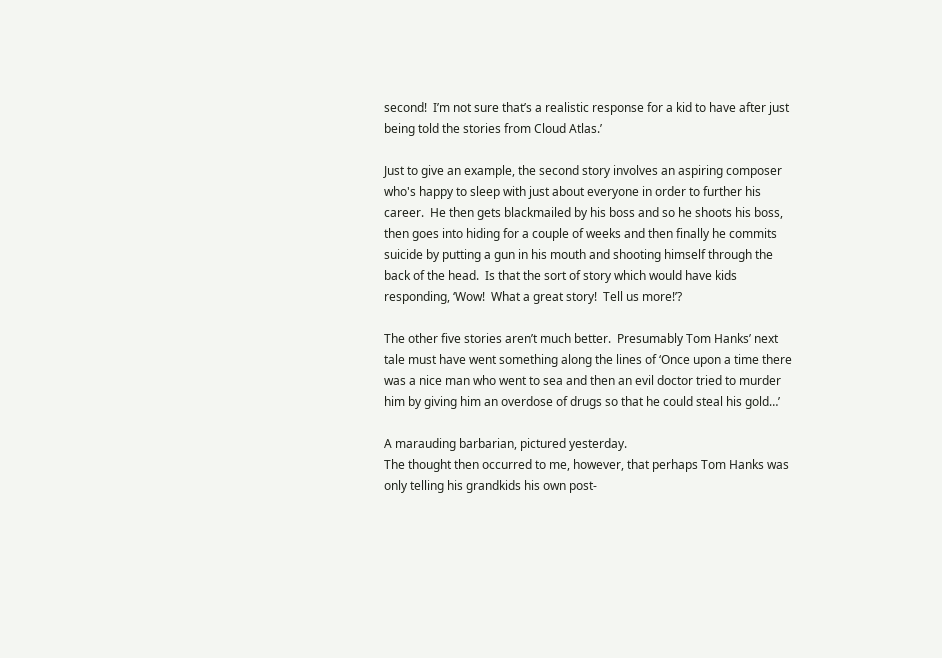second!  I’m not sure that’s a realistic response for a kid to have after just being told the stories from Cloud Atlas.’

Just to give an example, the second story involves an aspiring composer who's happy to sleep with just about everyone in order to further his career.  He then gets blackmailed by his boss and so he shoots his boss, then goes into hiding for a couple of weeks and then finally he commits suicide by putting a gun in his mouth and shooting himself through the back of the head.  Is that the sort of story which would have kids responding, ‘Wow!  What a great story!  Tell us more!’?

The other five stories aren’t much better.  Presumably Tom Hanks’ next tale must have went something along the lines of ‘Once upon a time there was a nice man who went to sea and then an evil doctor tried to murder him by giving him an overdose of drugs so that he could steal his gold…’

A marauding barbarian, pictured yesterday.
The thought then occurred to me, however, that perhaps Tom Hanks was only telling his grandkids his own post-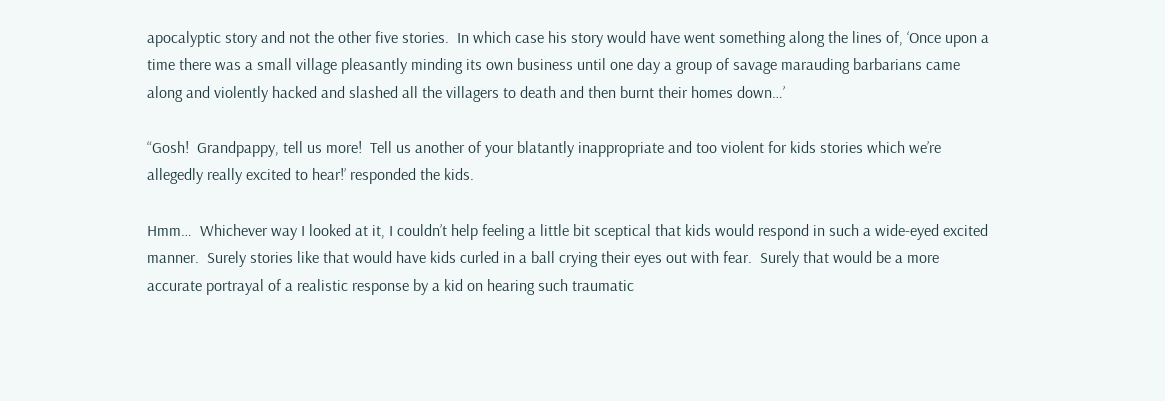apocalyptic story and not the other five stories.  In which case his story would have went something along the lines of, ‘Once upon a time there was a small village pleasantly minding its own business until one day a group of savage marauding barbarians came along and violently hacked and slashed all the villagers to death and then burnt their homes down…’

“Gosh!  Grandpappy, tell us more!  Tell us another of your blatantly inappropriate and too violent for kids stories which we’re allegedly really excited to hear!’ responded the kids.

Hmm…  Whichever way I looked at it, I couldn’t help feeling a little bit sceptical that kids would respond in such a wide-eyed excited manner.  Surely stories like that would have kids curled in a ball crying their eyes out with fear.  Surely that would be a more accurate portrayal of a realistic response by a kid on hearing such traumatic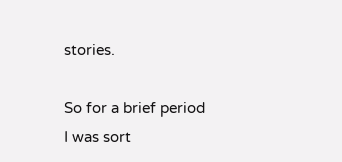stories.

So for a brief period I was sort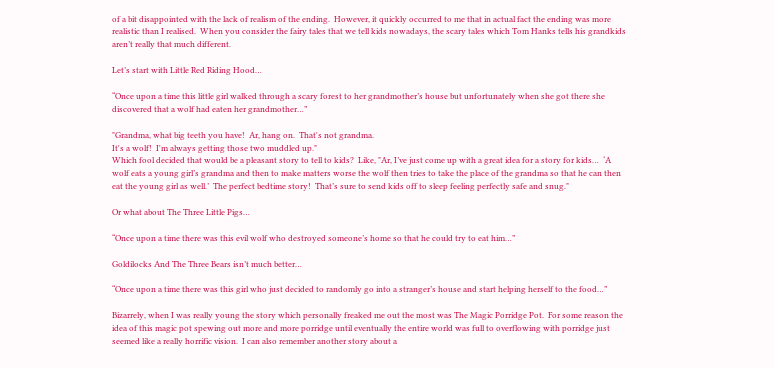of a bit disappointed with the lack of realism of the ending.  However, it quickly occurred to me that in actual fact the ending was more realistic than I realised.  When you consider the fairy tales that we tell kids nowadays, the scary tales which Tom Hanks tells his grandkids aren’t really that much different.

Let’s start with Little Red Riding Hood…

“Once upon a time this little girl walked through a scary forest to her grandmother’s house but unfortunately when she got there she discovered that a wolf had eaten her grandmother…”

"Grandma, what big teeth you have!  Ar, hang on.  That's not grandma.
It's a wolf!  I'm always getting those two muddled up."
Which fool decided that would be a pleasant story to tell to kids?  Like, "Ar, I’ve just come up with a great idea for a story for kids…  ‘A wolf eats a young girl’s grandma and then to make matters worse the wolf then tries to take the place of the grandma so that he can then eat the young girl as well.’  The perfect bedtime story!  That’s sure to send kids off to sleep feeling perfectly safe and snug."

Or what about The Three Little Pigs…

“Once upon a time there was this evil wolf who destroyed someone’s home so that he could try to eat him…”

Goldilocks And The Three Bears isn’t much better…

“Once upon a time there was this girl who just decided to randomly go into a stranger’s house and start helping herself to the food…”

Bizarrely, when I was really young the story which personally freaked me out the most was The Magic Porridge Pot.  For some reason the idea of this magic pot spewing out more and more porridge until eventually the entire world was full to overflowing with porridge just seemed like a really horrific vision.  I can also remember another story about a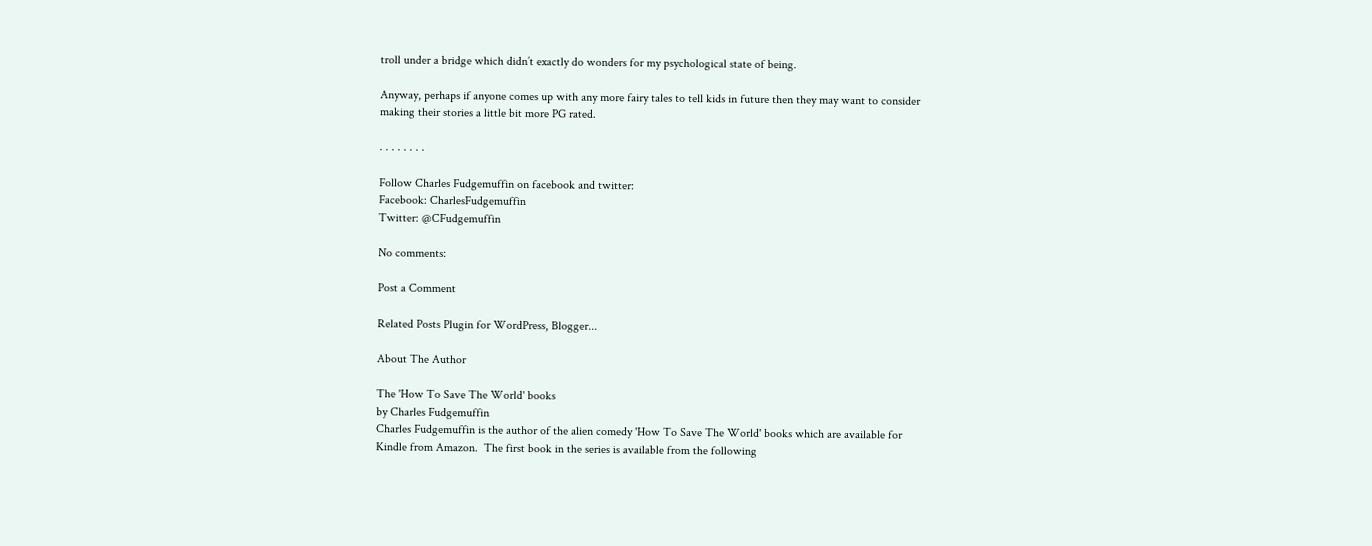troll under a bridge which didn’t exactly do wonders for my psychological state of being.

Anyway, perhaps if anyone comes up with any more fairy tales to tell kids in future then they may want to consider making their stories a little bit more PG rated.

. . . . . . . .

Follow Charles Fudgemuffin on facebook and twitter:
Facebook: CharlesFudgemuffin
Twitter: @CFudgemuffin

No comments:

Post a Comment

Related Posts Plugin for WordPress, Blogger...

About The Author

The 'How To Save The World' books
by Charles Fudgemuffin
Charles Fudgemuffin is the author of the alien comedy 'How To Save The World' books which are available for Kindle from Amazon.  The first book in the series is available from the following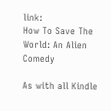link:
How To Save The World: An Alien Comedy

As with all Kindle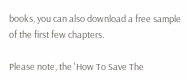books, you can also download a free sample of the first few chapters.

Please note, the 'How To Save The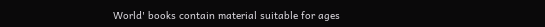World' books contain material suitable for ages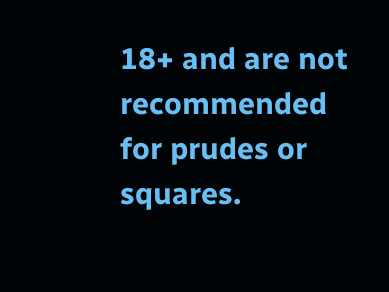18+ and are not recommended for prudes or squares.